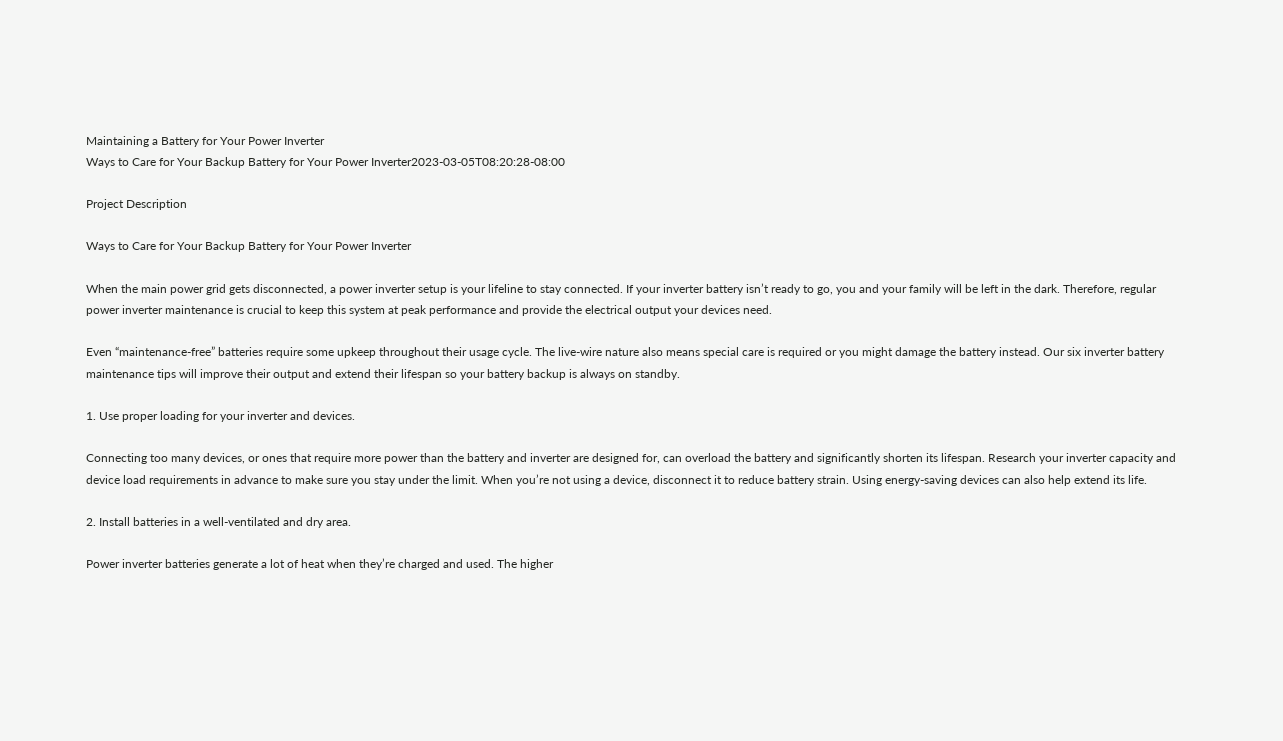Maintaining a Battery for Your Power Inverter
Ways to Care for Your Backup Battery for Your Power Inverter2023-03-05T08:20:28-08:00

Project Description

Ways to Care for Your Backup Battery for Your Power Inverter

When the main power grid gets disconnected, a power inverter setup is your lifeline to stay connected. If your inverter battery isn’t ready to go, you and your family will be left in the dark. Therefore, regular power inverter maintenance is crucial to keep this system at peak performance and provide the electrical output your devices need.

Even “maintenance-free” batteries require some upkeep throughout their usage cycle. The live-wire nature also means special care is required or you might damage the battery instead. Our six inverter battery maintenance tips will improve their output and extend their lifespan so your battery backup is always on standby.

1. Use proper loading for your inverter and devices.

Connecting too many devices, or ones that require more power than the battery and inverter are designed for, can overload the battery and significantly shorten its lifespan. Research your inverter capacity and device load requirements in advance to make sure you stay under the limit. When you’re not using a device, disconnect it to reduce battery strain. Using energy-saving devices can also help extend its life.

2. Install batteries in a well-ventilated and dry area.

Power inverter batteries generate a lot of heat when they’re charged and used. The higher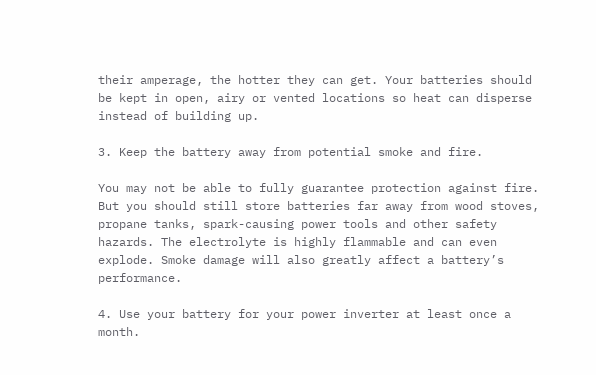their amperage, the hotter they can get. Your batteries should be kept in open, airy or vented locations so heat can disperse instead of building up.

3. Keep the battery away from potential smoke and fire.

You may not be able to fully guarantee protection against fire. But you should still store batteries far away from wood stoves, propane tanks, spark-causing power tools and other safety hazards. The electrolyte is highly flammable and can even explode. Smoke damage will also greatly affect a battery’s performance.

4. Use your battery for your power inverter at least once a month.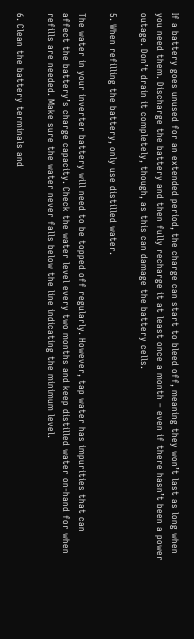If a battery goes unused for an extended period, the charge can start to bleed off, meaning they won’t last as long when you need them. Discharge the battery and then fully recharge it at least once a month – even if there hasn’t been a power outage. Don’t drain it completely, though, as this can damage the battery cells.

5. When refilling the battery, only use distilled water.

The water in your inverter battery will need to be topped off regularly. However, tap water has impurities that can affect the battery’s charge capacity. Check the water level every two months and keep distilled water on-hand for when refills are needed. Make sure the water never falls below the line indicating the minimum level.

6. Clean the battery terminals and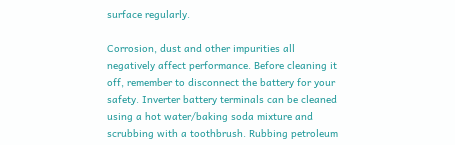surface regularly.

Corrosion, dust and other impurities all negatively affect performance. Before cleaning it off, remember to disconnect the battery for your safety. Inverter battery terminals can be cleaned using a hot water/baking soda mixture and scrubbing with a toothbrush. Rubbing petroleum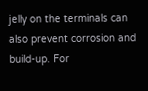jelly on the terminals can also prevent corrosion and build-up. For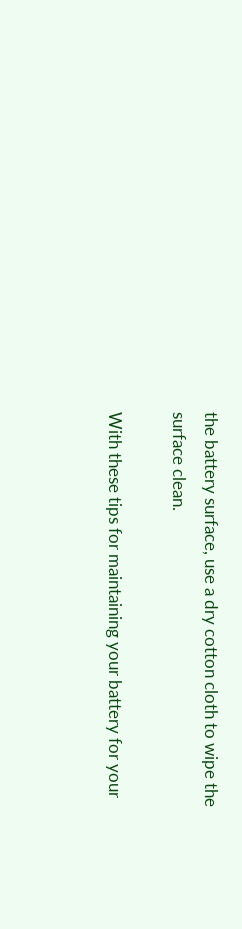the battery surface, use a dry cotton cloth to wipe the surface clean.

With these tips for maintaining your battery for your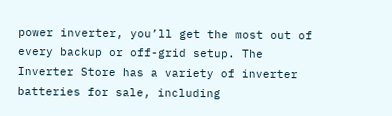power inverter, you’ll get the most out of every backup or off-grid setup. The Inverter Store has a variety of inverter batteries for sale, including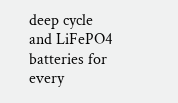deep cycle and LiFePO4 batteries for every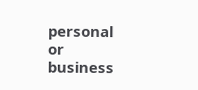personal or business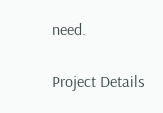need.

Project Details